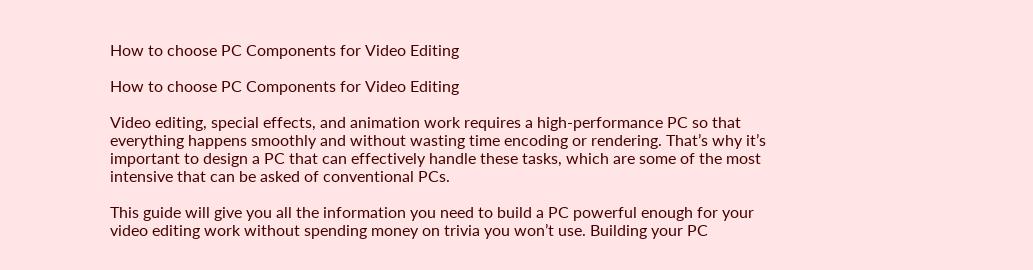How to choose PC Components for Video Editing

How to choose PC Components for Video Editing

Video editing, special effects, and animation work requires a high-performance PC so that everything happens smoothly and without wasting time encoding or rendering. That’s why it’s important to design a PC that can effectively handle these tasks, which are some of the most intensive that can be asked of conventional PCs.

This guide will give you all the information you need to build a PC powerful enough for your video editing work without spending money on trivia you won’t use. Building your PC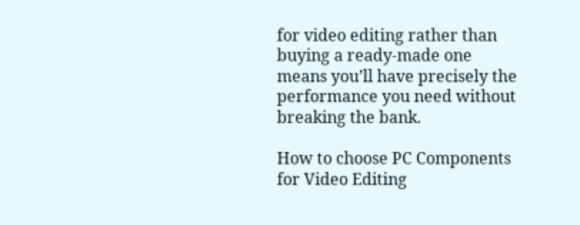for video editing rather than buying a ready-made one means you’ll have precisely the performance you need without breaking the bank.

How to choose PC Components for Video Editing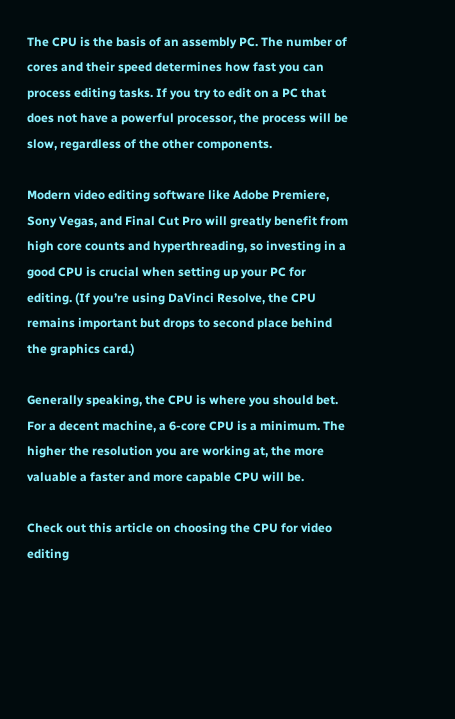The CPU is the basis of an assembly PC. The number of cores and their speed determines how fast you can process editing tasks. If you try to edit on a PC that does not have a powerful processor, the process will be slow, regardless of the other components.

Modern video editing software like Adobe Premiere, Sony Vegas, and Final Cut Pro will greatly benefit from high core counts and hyperthreading, so investing in a good CPU is crucial when setting up your PC for editing. (If you’re using DaVinci Resolve, the CPU remains important but drops to second place behind the graphics card.)

Generally speaking, the CPU is where you should bet. For a decent machine, a 6-core CPU is a minimum. The higher the resolution you are working at, the more valuable a faster and more capable CPU will be.

Check out this article on choosing the CPU for video editing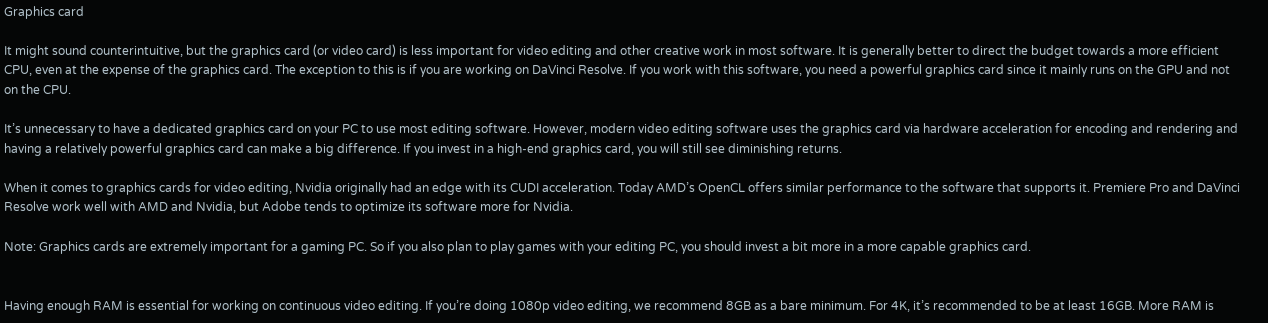Graphics card

It might sound counterintuitive, but the graphics card (or video card) is less important for video editing and other creative work in most software. It is generally better to direct the budget towards a more efficient CPU, even at the expense of the graphics card. The exception to this is if you are working on DaVinci Resolve. If you work with this software, you need a powerful graphics card since it mainly runs on the GPU and not on the CPU.

It’s unnecessary to have a dedicated graphics card on your PC to use most editing software. However, modern video editing software uses the graphics card via hardware acceleration for encoding and rendering and having a relatively powerful graphics card can make a big difference. If you invest in a high-end graphics card, you will still see diminishing returns.

When it comes to graphics cards for video editing, Nvidia originally had an edge with its CUDI acceleration. Today AMD’s OpenCL offers similar performance to the software that supports it. Premiere Pro and DaVinci Resolve work well with AMD and Nvidia, but Adobe tends to optimize its software more for Nvidia.

Note: Graphics cards are extremely important for a gaming PC. So if you also plan to play games with your editing PC, you should invest a bit more in a more capable graphics card.


Having enough RAM is essential for working on continuous video editing. If you’re doing 1080p video editing, we recommend 8GB as a bare minimum. For 4K, it’s recommended to be at least 16GB. More RAM is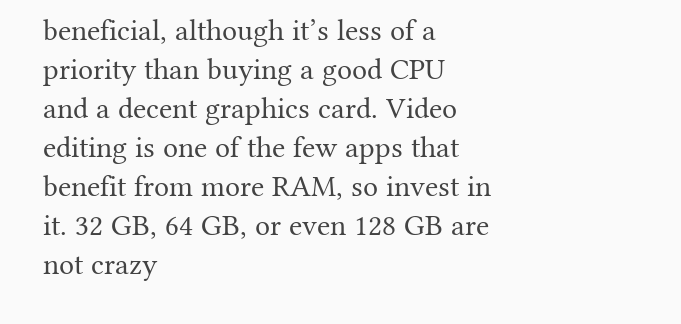beneficial, although it’s less of a priority than buying a good CPU and a decent graphics card. Video editing is one of the few apps that benefit from more RAM, so invest in it. 32 GB, 64 GB, or even 128 GB are not crazy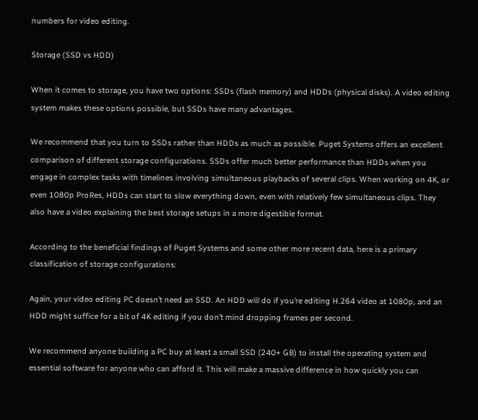numbers for video editing.

Storage (SSD vs HDD)

When it comes to storage, you have two options: SSDs (flash memory) and HDDs (physical disks). A video editing system makes these options possible, but SSDs have many advantages.

We recommend that you turn to SSDs rather than HDDs as much as possible. Puget Systems offers an excellent comparison of different storage configurations. SSDs offer much better performance than HDDs when you engage in complex tasks with timelines involving simultaneous playbacks of several clips. When working on 4K, or even 1080p ProRes, HDDs can start to slow everything down, even with relatively few simultaneous clips. They also have a video explaining the best storage setups in a more digestible format.

According to the beneficial findings of Puget Systems and some other more recent data, here is a primary classification of storage configurations:

Again, your video editing PC doesn’t need an SSD. An HDD will do if you’re editing H.264 video at 1080p, and an HDD might suffice for a bit of 4K editing if you don’t mind dropping frames per second.

We recommend anyone building a PC buy at least a small SSD (240+ GB) to install the operating system and essential software for anyone who can afford it. This will make a massive difference in how quickly you can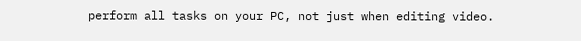perform all tasks on your PC, not just when editing video.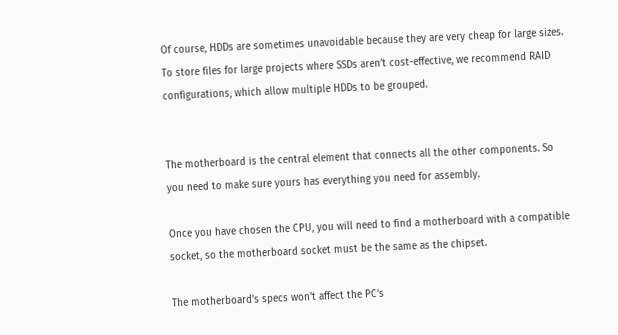Of course, HDDs are sometimes unavoidable because they are very cheap for large sizes. To store files for large projects where SSDs aren’t cost-effective, we recommend RAID configurations, which allow multiple HDDs to be grouped.


The motherboard is the central element that connects all the other components. So you need to make sure yours has everything you need for assembly.

Once you have chosen the CPU, you will need to find a motherboard with a compatible socket, so the motherboard socket must be the same as the chipset.

The motherboard’s specs won’t affect the PC’s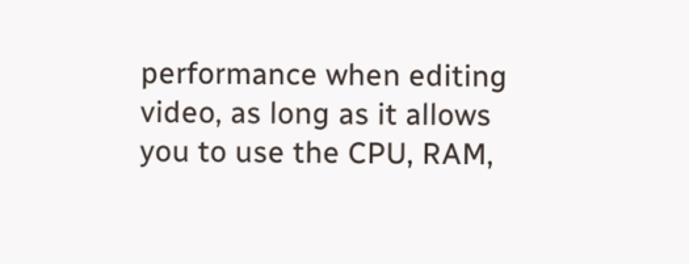performance when editing video, as long as it allows you to use the CPU, RAM,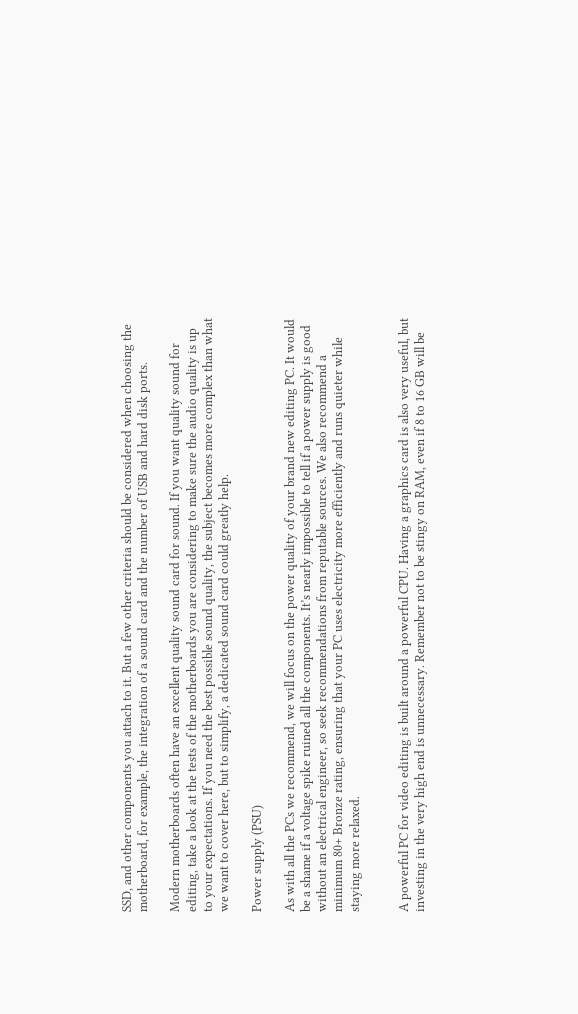SSD, and other components you attach to it. But a few other criteria should be considered when choosing the motherboard, for example, the integration of a sound card and the number of USB and hard disk ports.

Modern motherboards often have an excellent quality sound card for sound. If you want quality sound for editing, take a look at the tests of the motherboards you are considering to make sure the audio quality is up to your expectations. If you need the best possible sound quality, the subject becomes more complex than what we want to cover here, but to simplify, a dedicated sound card could greatly help.

Power supply (PSU)

As with all the PCs we recommend, we will focus on the power quality of your brand new editing PC. It would be a shame if a voltage spike ruined all the components. It’s nearly impossible to tell if a power supply is good without an electrical engineer, so seek recommendations from reputable sources. We also recommend a minimum 80+ Bronze rating, ensuring that your PC uses electricity more efficiently and runs quieter while staying more relaxed.


A powerful PC for video editing is built around a powerful CPU. Having a graphics card is also very useful, but investing in the very high end is unnecessary. Remember not to be stingy on RAM, even if 8 to 16 GB will be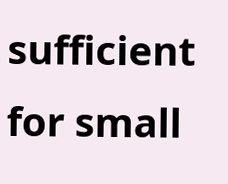sufficient for small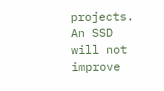projects. An SSD will not improve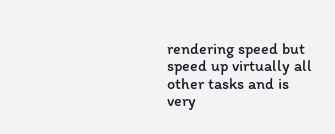rendering speed but speed up virtually all other tasks and is very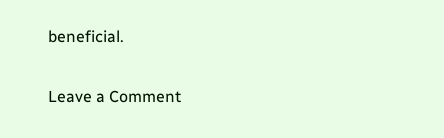beneficial.

Leave a Comment